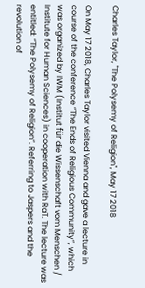Charles Taylor, "The Polysemy of Religion", May 17 2018

On May 17 2018, Charles Taylor visited Vienna and gave a lecture in course of the conference “The Ends of Religious Community”, which was organized by IWM (Institut für die Wissenschaft vom Menschen / Institute for Human Sciences) in cooperation with RaT. The lecture was entitled: “The Polysemy of Religion”. Referring to Jaspers and the revolution of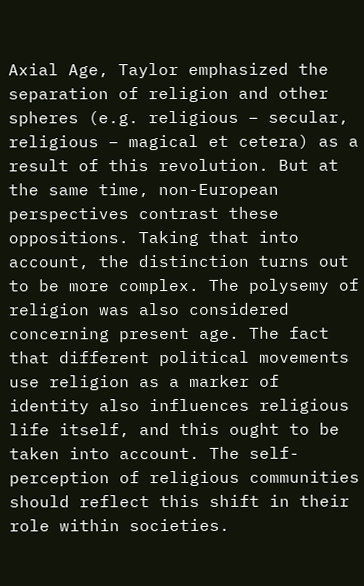Axial Age, Taylor emphasized the separation of religion and other spheres (e.g. religious – secular, religious – magical et cetera) as a result of this revolution. But at the same time, non-European perspectives contrast these oppositions. Taking that into account, the distinction turns out to be more complex. The polysemy of religion was also considered concerning present age. The fact that different political movements use religion as a marker of identity also influences religious life itself, and this ought to be taken into account. The self-perception of religious communities should reflect this shift in their role within societies.